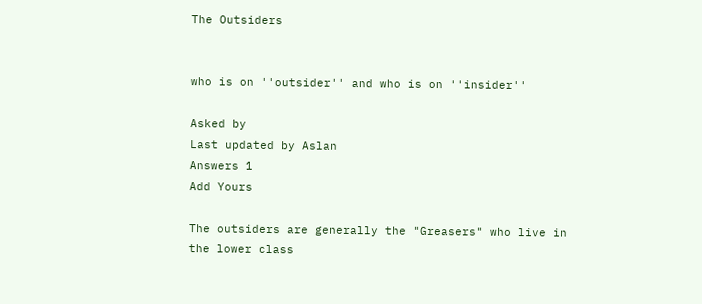The Outsiders


who is on ''outsider'' and who is on ''insider''

Asked by
Last updated by Aslan
Answers 1
Add Yours

The outsiders are generally the "Greasers" who live in the lower class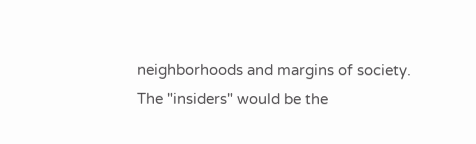neighborhoods and margins of society. The "insiders" would be the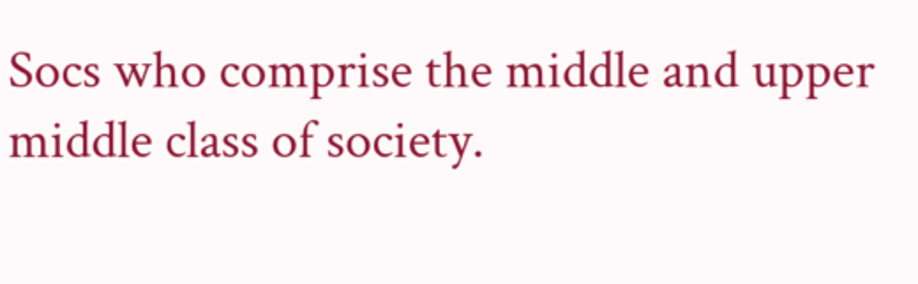Socs who comprise the middle and upper middle class of society.